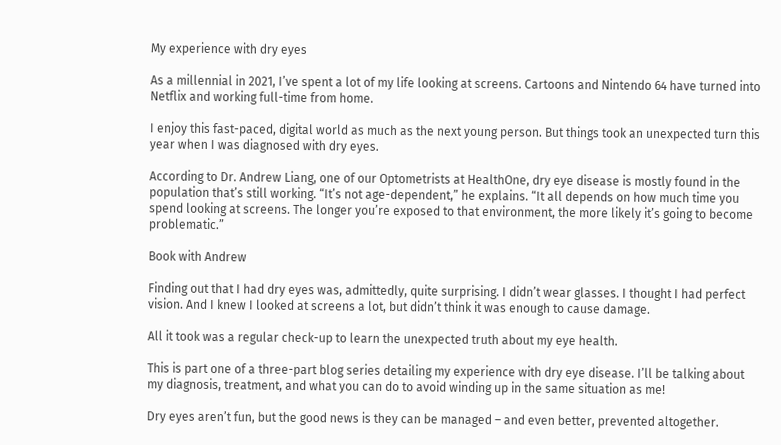My experience with dry eyes

As a millennial in 2021, I’ve spent a lot of my life looking at screens. Cartoons and Nintendo 64 have turned into Netflix and working full-time from home.

I enjoy this fast-paced, digital world as much as the next young person. But things took an unexpected turn this year when I was diagnosed with dry eyes.

According to Dr. Andrew Liang, one of our Optometrists at HealthOne, dry eye disease is mostly found in the population that’s still working. “It’s not age-dependent,” he explains. “It all depends on how much time you spend looking at screens. The longer you’re exposed to that environment, the more likely it’s going to become problematic.”

Book with Andrew

Finding out that I had dry eyes was, admittedly, quite surprising. I didn’t wear glasses. I thought I had perfect vision. And I knew I looked at screens a lot, but didn’t think it was enough to cause damage.

All it took was a regular check-up to learn the unexpected truth about my eye health.

This is part one of a three-part blog series detailing my experience with dry eye disease. I’ll be talking about my diagnosis, treatment, and what you can do to avoid winding up in the same situation as me!

Dry eyes aren’t fun, but the good news is they can be managed – and even better, prevented altogether.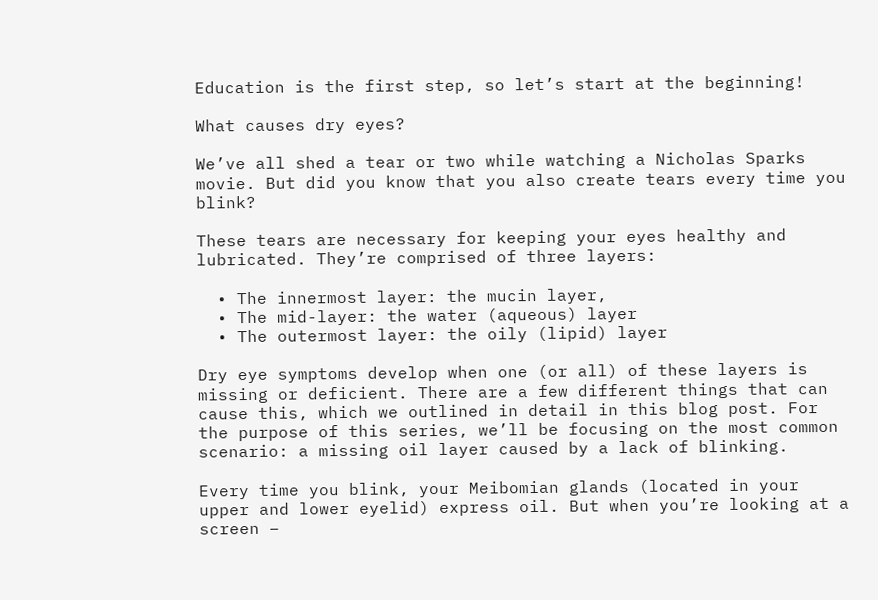Education is the first step, so let’s start at the beginning!

What causes dry eyes?

We’ve all shed a tear or two while watching a Nicholas Sparks movie. But did you know that you also create tears every time you blink?

These tears are necessary for keeping your eyes healthy and lubricated. They’re comprised of three layers:

  • The innermost layer: the mucin layer,
  • The mid-layer: the water (aqueous) layer
  • The outermost layer: the oily (lipid) layer

Dry eye symptoms develop when one (or all) of these layers is missing or deficient. There are a few different things that can cause this, which we outlined in detail in this blog post. For the purpose of this series, we’ll be focusing on the most common scenario: a missing oil layer caused by a lack of blinking.

Every time you blink, your Meibomian glands (located in your upper and lower eyelid) express oil. But when you’re looking at a screen –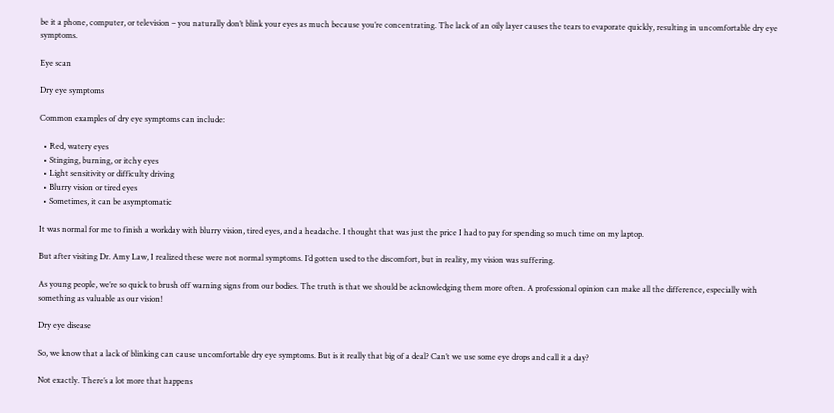be it a phone, computer, or television – you naturally don’t blink your eyes as much because you’re concentrating. The lack of an oily layer causes the tears to evaporate quickly, resulting in uncomfortable dry eye symptoms.

Eye scan

Dry eye symptoms

Common examples of dry eye symptoms can include:

  • Red, watery eyes
  • Stinging, burning, or itchy eyes
  • Light sensitivity or difficulty driving
  • Blurry vision or tired eyes
  • Sometimes, it can be asymptomatic

It was normal for me to finish a workday with blurry vision, tired eyes, and a headache. I thought that was just the price I had to pay for spending so much time on my laptop.

But after visiting Dr. Amy Law, I realized these were not normal symptoms. I’d gotten used to the discomfort, but in reality, my vision was suffering.

As young people, we’re so quick to brush off warning signs from our bodies. The truth is that we should be acknowledging them more often. A professional opinion can make all the difference, especially with something as valuable as our vision!

Dry eye disease

So, we know that a lack of blinking can cause uncomfortable dry eye symptoms. But is it really that big of a deal? Can’t we use some eye drops and call it a day?

Not exactly. There’s a lot more that happens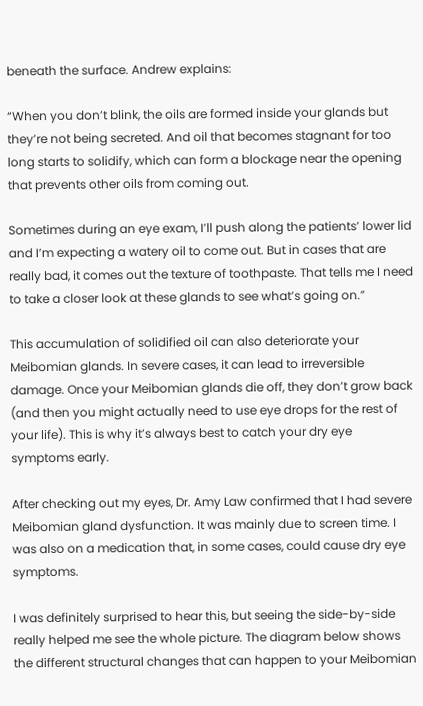beneath the surface. Andrew explains:

“When you don’t blink, the oils are formed inside your glands but they’re not being secreted. And oil that becomes stagnant for too long starts to solidify, which can form a blockage near the opening that prevents other oils from coming out.

Sometimes during an eye exam, I’ll push along the patients’ lower lid and I’m expecting a watery oil to come out. But in cases that are really bad, it comes out the texture of toothpaste. That tells me I need to take a closer look at these glands to see what’s going on.”

This accumulation of solidified oil can also deteriorate your Meibomian glands. In severe cases, it can lead to irreversible damage. Once your Meibomian glands die off, they don’t grow back (and then you might actually need to use eye drops for the rest of your life). This is why it’s always best to catch your dry eye symptoms early.

After checking out my eyes, Dr. Amy Law confirmed that I had severe Meibomian gland dysfunction. It was mainly due to screen time. I was also on a medication that, in some cases, could cause dry eye symptoms.

I was definitely surprised to hear this, but seeing the side-by-side really helped me see the whole picture. The diagram below shows the different structural changes that can happen to your Meibomian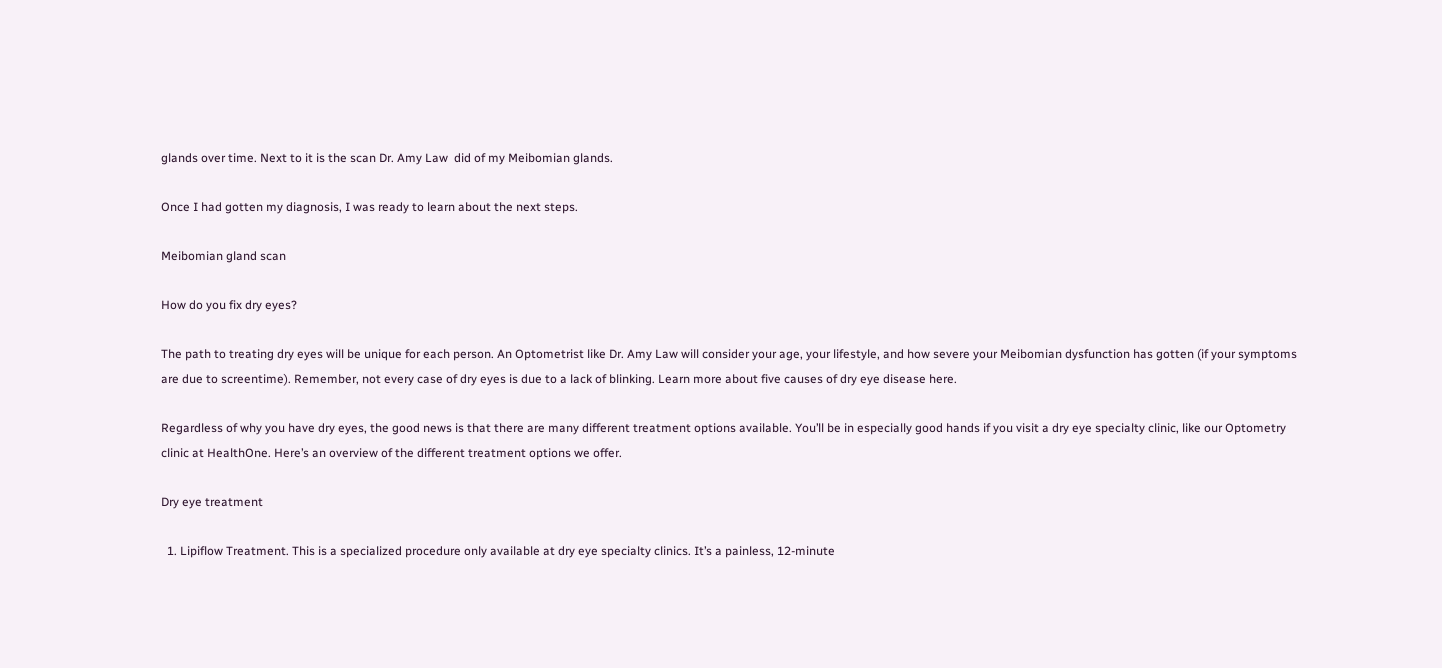glands over time. Next to it is the scan Dr. Amy Law  did of my Meibomian glands.

Once I had gotten my diagnosis, I was ready to learn about the next steps.

Meibomian gland scan

How do you fix dry eyes?

The path to treating dry eyes will be unique for each person. An Optometrist like Dr. Amy Law will consider your age, your lifestyle, and how severe your Meibomian dysfunction has gotten (if your symptoms are due to screentime). Remember, not every case of dry eyes is due to a lack of blinking. Learn more about five causes of dry eye disease here.

Regardless of why you have dry eyes, the good news is that there are many different treatment options available. You’ll be in especially good hands if you visit a dry eye specialty clinic, like our Optometry clinic at HealthOne. Here’s an overview of the different treatment options we offer.

Dry eye treatment

  1. Lipiflow Treatment. This is a specialized procedure only available at dry eye specialty clinics. It’s a painless, 12-minute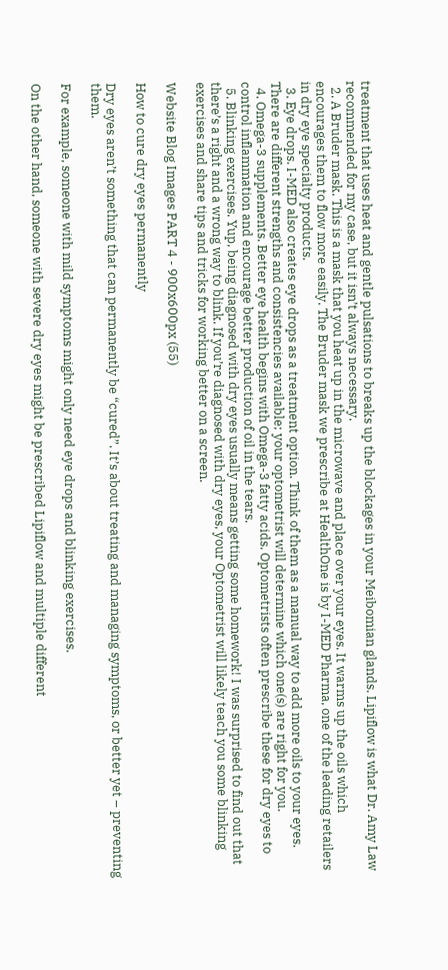treatment that uses heat and gentle pulsations to breaks up the blockages in your Meibomian glands. Lipiflow is what Dr. Amy Law recommended for my case, but it isn’t always necessary.
  2. A Bruder mask. This is a mask that you heat up in the microwave and place over your eyes. It warms up the oils which encourages them to flow more easily. The Bruder mask we prescribe at HealthOne is by I-MED Pharma, one of the leading retailers in dry eye specialty products.
  3. Eye drops. I-MED also creates eye drops as a treatment option. Think of them as a manual way to add more oils to your eyes. There are different strengths and consistencies available; your optometrist will determine which one(s) are right for you.
  4. Omega-3 supplements. Better eye health begins with Omega-3 fatty acids. Optometrists often prescribe these for dry eyes to control inflammation and encourage better production of oil in the tears.
  5. Blinking exercises. Yup, being diagnosed with dry eyes usually means getting some homework! I was surprised to find out that there’s a right and a wrong way to blink. If you’re diagnosed with dry eyes, your Optometrist will likely teach you some blinking exercises and share tips and tricks for working better on a screen.

Website Blog Images PART 4 - 900x600px (55)

How to cure dry eyes permanently

Dry eyes aren’t something that can permanently be “cured”. It’s about treating and managing symptoms, or better yet – preventing them.

For example, someone with mild symptoms might only need eye drops and blinking exercises.

On the other hand, someone with severe dry eyes might be prescribed Lipiflow and multiple different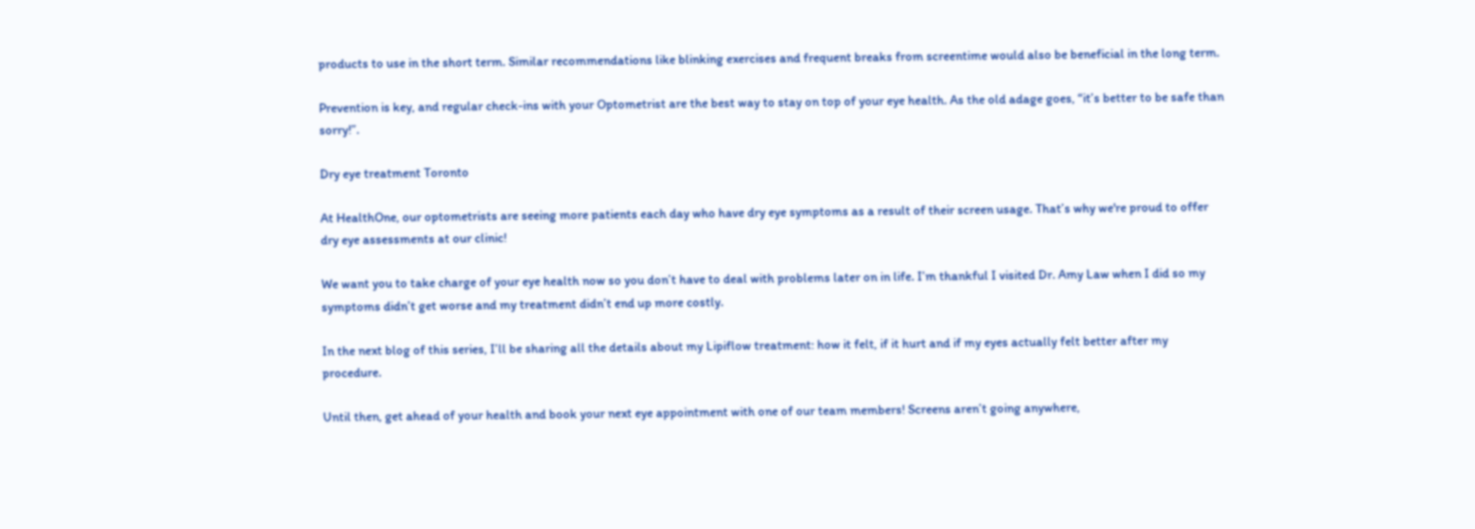products to use in the short term. Similar recommendations like blinking exercises and frequent breaks from screentime would also be beneficial in the long term.

Prevention is key, and regular check-ins with your Optometrist are the best way to stay on top of your eye health. As the old adage goes, “it’s better to be safe than sorry!”.

Dry eye treatment Toronto

At HealthOne, our optometrists are seeing more patients each day who have dry eye symptoms as a result of their screen usage. That’s why we're proud to offer dry eye assessments at our clinic!

We want you to take charge of your eye health now so you don’t have to deal with problems later on in life. I’m thankful I visited Dr. Amy Law when I did so my symptoms didn’t get worse and my treatment didn’t end up more costly.

In the next blog of this series, I’ll be sharing all the details about my Lipiflow treatment: how it felt, if it hurt and if my eyes actually felt better after my procedure.

Until then, get ahead of your health and book your next eye appointment with one of our team members! Screens aren’t going anywhere,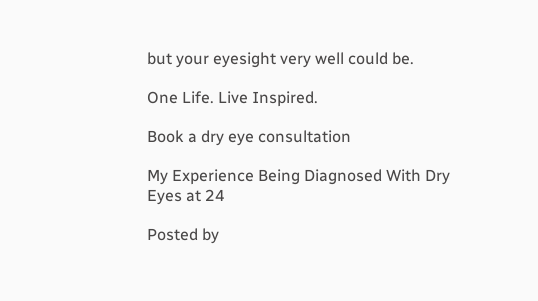but your eyesight very well could be.

One Life. Live Inspired.

Book a dry eye consultation

My Experience Being Diagnosed With Dry Eyes at 24

Posted by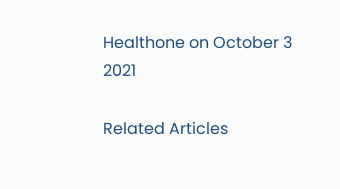Healthone on October 3 2021

Related Articles